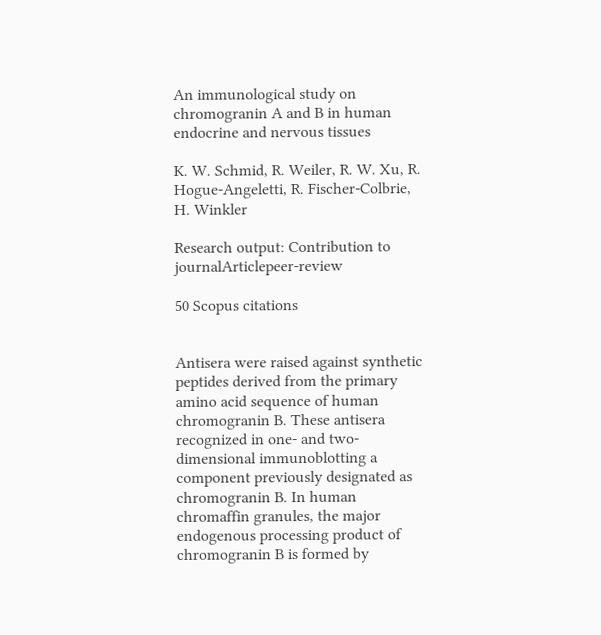An immunological study on chromogranin A and B in human endocrine and nervous tissues

K. W. Schmid, R. Weiler, R. W. Xu, R. Hogue-Angeletti, R. Fischer-Colbrie, H. Winkler

Research output: Contribution to journalArticlepeer-review

50 Scopus citations


Antisera were raised against synthetic peptides derived from the primary amino acid sequence of human chromogranin B. These antisera recognized in one- and two-dimensional immunoblotting a component previously designated as chromogranin B. In human chromaffin granules, the major endogenous processing product of chromogranin B is formed by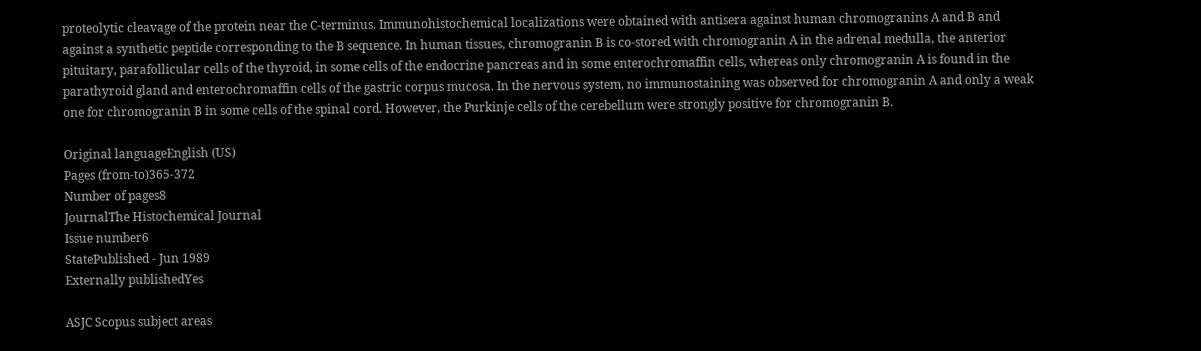proteolytic cleavage of the protein near the C-terminus. Immunohistochemical localizations were obtained with antisera against human chromogranins A and B and against a synthetic peptide corresponding to the B sequence. In human tissues, chromogranin B is co-stored with chromogranin A in the adrenal medulla, the anterior pituitary, parafollicular cells of the thyroid, in some cells of the endocrine pancreas and in some enterochromaffin cells, whereas only chromogranin A is found in the parathyroid gland and enterochromaffin cells of the gastric corpus mucosa. In the nervous system, no immunostaining was observed for chromogranin A and only a weak one for chromogranin B in some cells of the spinal cord. However, the Purkinje cells of the cerebellum were strongly positive for chromogranin B.

Original languageEnglish (US)
Pages (from-to)365-372
Number of pages8
JournalThe Histochemical Journal
Issue number6
StatePublished - Jun 1989
Externally publishedYes

ASJC Scopus subject areas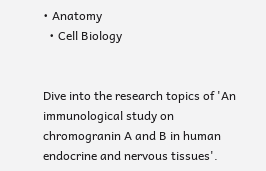• Anatomy
  • Cell Biology


Dive into the research topics of 'An immunological study on chromogranin A and B in human endocrine and nervous tissues'.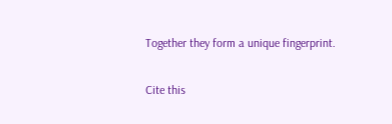Together they form a unique fingerprint.

Cite this